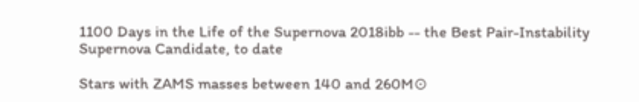1100 Days in the Life of the Supernova 2018ibb -- the Best Pair-Instability Supernova Candidate, to date

Stars with ZAMS masses between 140 and 260M⊙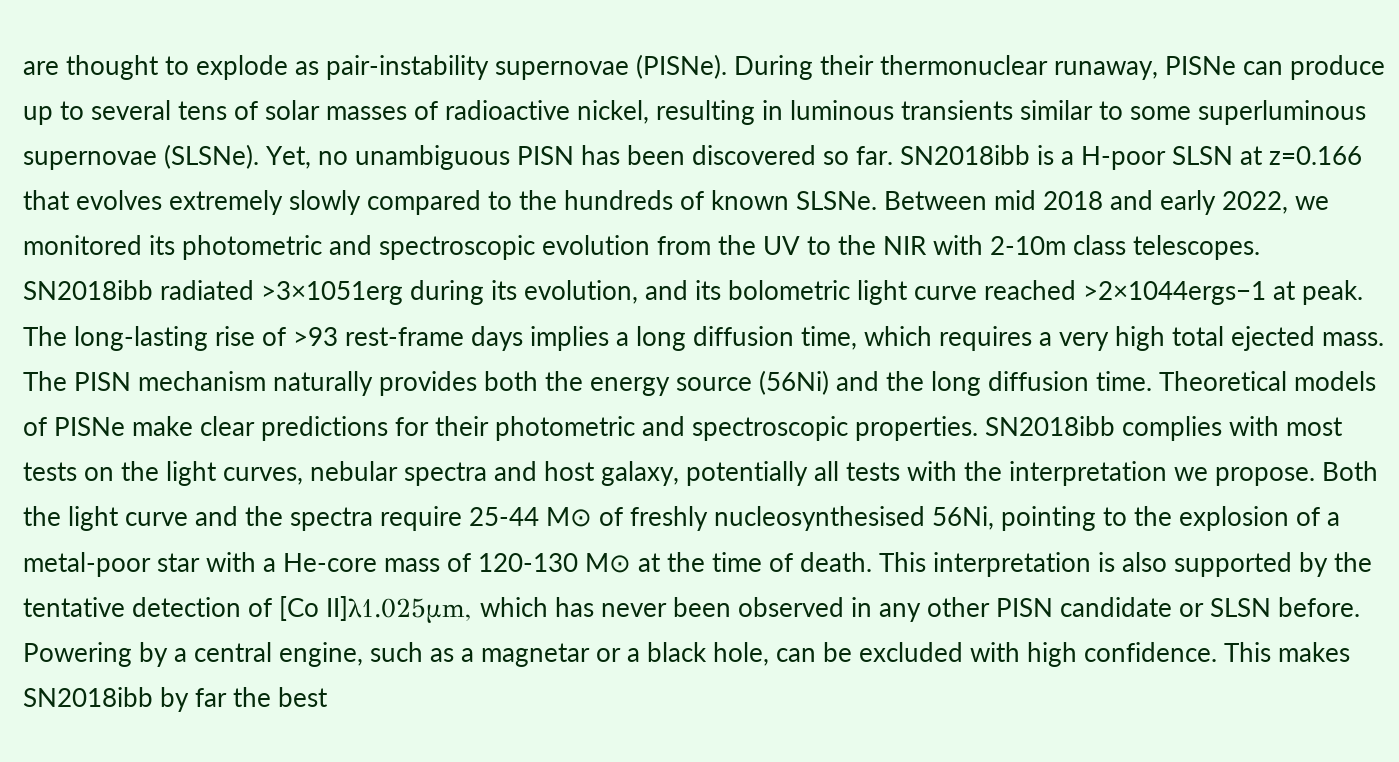are thought to explode as pair-instability supernovae (PISNe). During their thermonuclear runaway, PISNe can produce up to several tens of solar masses of radioactive nickel, resulting in luminous transients similar to some superluminous supernovae (SLSNe). Yet, no unambiguous PISN has been discovered so far. SN2018ibb is a H-poor SLSN at z=0.166 that evolves extremely slowly compared to the hundreds of known SLSNe. Between mid 2018 and early 2022, we monitored its photometric and spectroscopic evolution from the UV to the NIR with 2-10m class telescopes. SN2018ibb radiated >3×1051erg during its evolution, and its bolometric light curve reached >2×1044ergs−1 at peak. The long-lasting rise of >93 rest-frame days implies a long diffusion time, which requires a very high total ejected mass. The PISN mechanism naturally provides both the energy source (56Ni) and the long diffusion time. Theoretical models of PISNe make clear predictions for their photometric and spectroscopic properties. SN2018ibb complies with most tests on the light curves, nebular spectra and host galaxy, potentially all tests with the interpretation we propose. Both the light curve and the spectra require 25-44 M⊙ of freshly nucleosynthesised 56Ni, pointing to the explosion of a metal-poor star with a He-core mass of 120-130 M⊙ at the time of death. This interpretation is also supported by the tentative detection of [Co II]λ1.025μm, which has never been observed in any other PISN candidate or SLSN before. Powering by a central engine, such as a magnetar or a black hole, can be excluded with high confidence. This makes SN2018ibb by far the best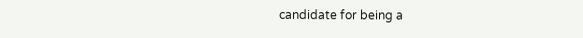candidate for being a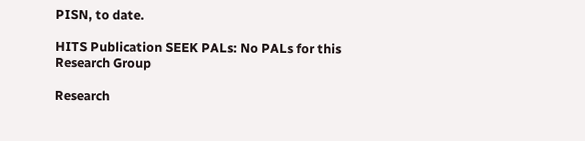PISN, to date.

HITS Publication SEEK PALs: No PALs for this Research Group

Research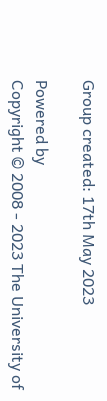Group created: 17th May 2023

Powered by
Copyright © 2008 - 2023 The University of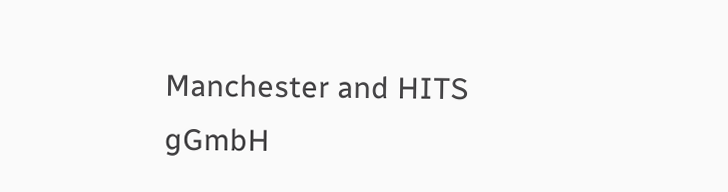Manchester and HITS gGmbH